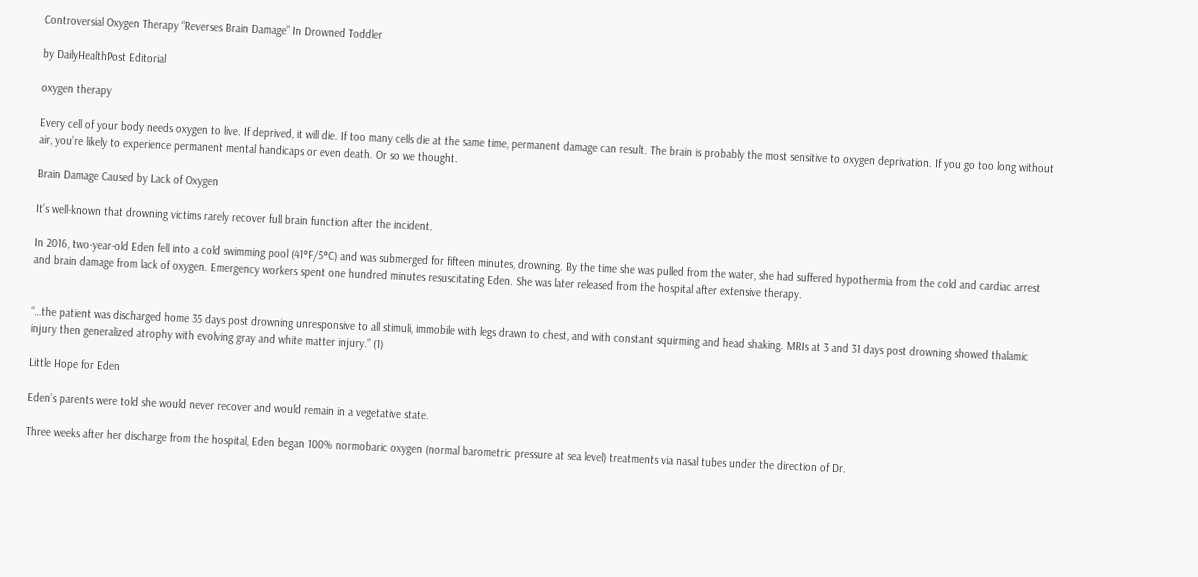Controversial Oxygen Therapy “Reverses Brain Damage” In Drowned Toddler

by DailyHealthPost Editorial

oxygen therapy

Every cell of your body needs oxygen to live. If deprived, it will die. If too many cells die at the same time, permanent damage can result. The brain is probably the most sensitive to oxygen deprivation. If you go too long without air, you’re likely to experience permanent mental handicaps or even death. Or so we thought.

Brain Damage Caused by Lack of Oxygen

It’s well-known that drowning victims rarely recover full brain function after the incident.

In 2016, two-year-old Eden fell into a cold swimming pool (41°F/5°C) and was submerged for fifteen minutes, drowning. By the time she was pulled from the water, she had suffered hypothermia from the cold and cardiac arrest and brain damage from lack of oxygen. Emergency workers spent one hundred minutes resuscitating Eden. She was later released from the hospital after extensive therapy.


“…the patient was discharged home 35 days post drowning unresponsive to all stimuli, immobile with legs drawn to chest, and with constant squirming and head shaking. MRIs at 3 and 31 days post drowning showed thalamic injury then generalized atrophy with evolving gray and white matter injury.” (1)

Little Hope for Eden

Eden’s parents were told she would never recover and would remain in a vegetative state.

Three weeks after her discharge from the hospital, Eden began 100% normobaric oxygen (normal barometric pressure at sea level) treatments via nasal tubes under the direction of Dr.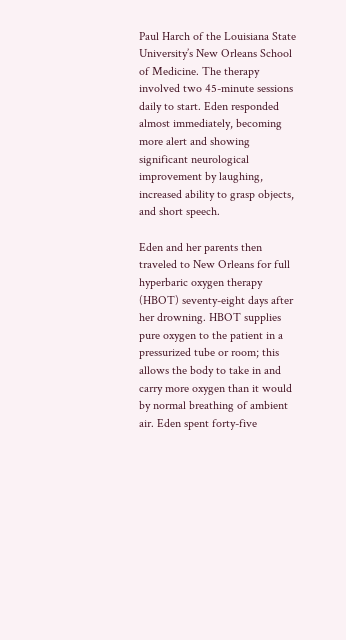Paul Harch of the Louisiana State University’s New Orleans School of Medicine. The therapy involved two 45-minute sessions daily to start. Eden responded almost immediately, becoming more alert and showing significant neurological improvement by laughing, increased ability to grasp objects, and short speech.

Eden and her parents then traveled to New Orleans for full hyperbaric oxygen therapy (HBOT) seventy-eight days after her drowning. HBOT supplies pure oxygen to the patient in a pressurized tube or room; this allows the body to take in and carry more oxygen than it would by normal breathing of ambient air. Eden spent forty-five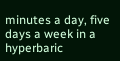minutes a day, five days a week in a hyperbaric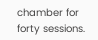chamber for forty sessions.